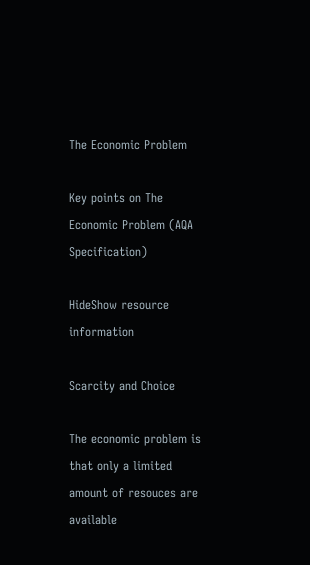The Economic Problem

Key points on The Economic Problem (AQA Specification)

HideShow resource information

Scarcity and Choice

The economic problem is that only a limited amount of resouces are available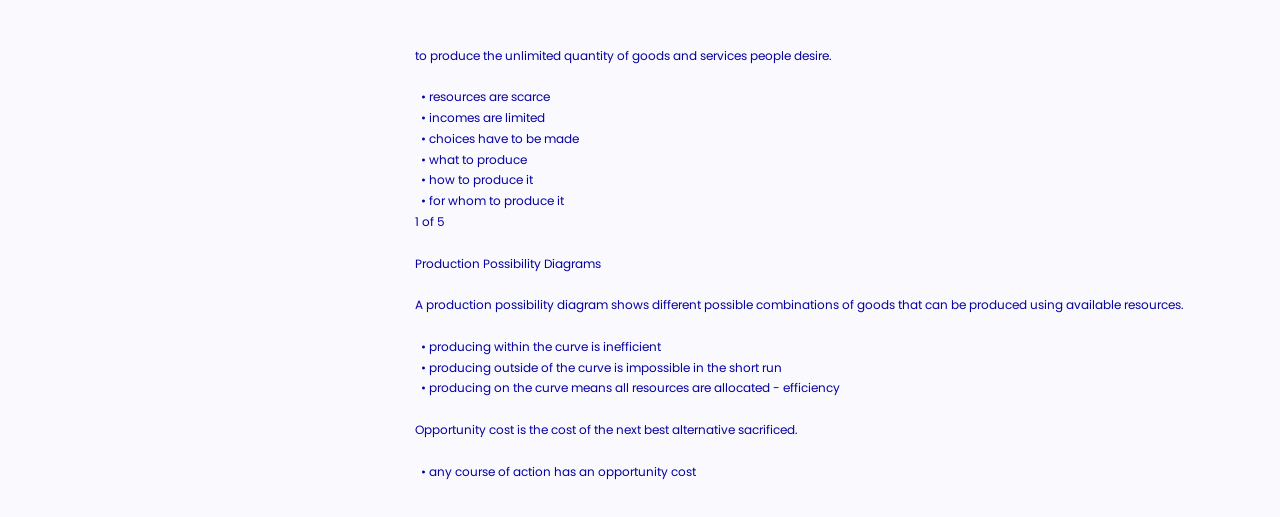to produce the unlimited quantity of goods and services people desire.

  • resources are scarce
  • incomes are limited
  • choices have to be made
  • what to produce
  • how to produce it
  • for whom to produce it
1 of 5

Production Possibility Diagrams

A production possibility diagram shows different possible combinations of goods that can be produced using available resources.

  • producing within the curve is inefficient
  • producing outside of the curve is impossible in the short run
  • producing on the curve means all resources are allocated - efficiency

Opportunity cost is the cost of the next best alternative sacrificed.

  • any course of action has an opportunity cost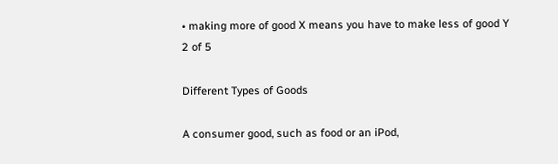• making more of good X means you have to make less of good Y
2 of 5

Different Types of Goods

A consumer good, such as food or an iPod,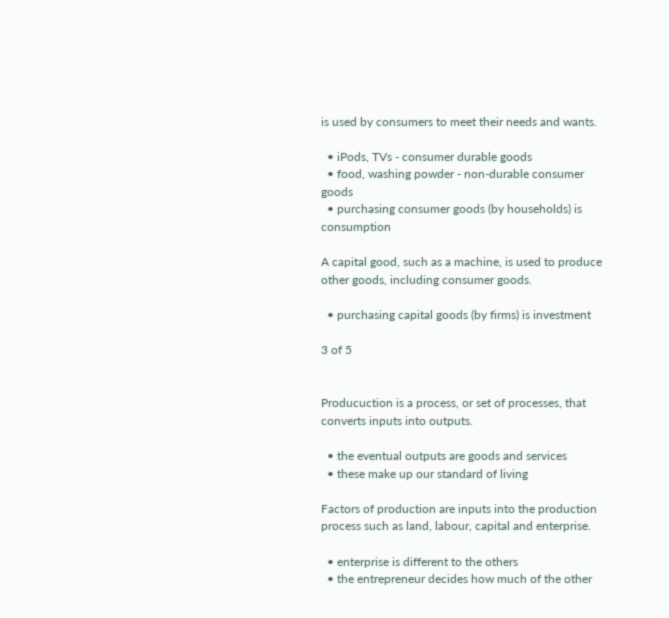is used by consumers to meet their needs and wants.

  • iPods, TVs - consumer durable goods
  • food, washing powder - non-durable consumer goods
  • purchasing consumer goods (by households) is consumption

A capital good, such as a machine, is used to produce other goods, including consumer goods.

  • purchasing capital goods (by firms) is investment

3 of 5


Producuction is a process, or set of processes, that converts inputs into outputs.

  • the eventual outputs are goods and services
  • these make up our standard of living

Factors of production are inputs into the production process such as land, labour, capital and enterprise.

  • enterprise is different to the others
  • the entrepreneur decides how much of the other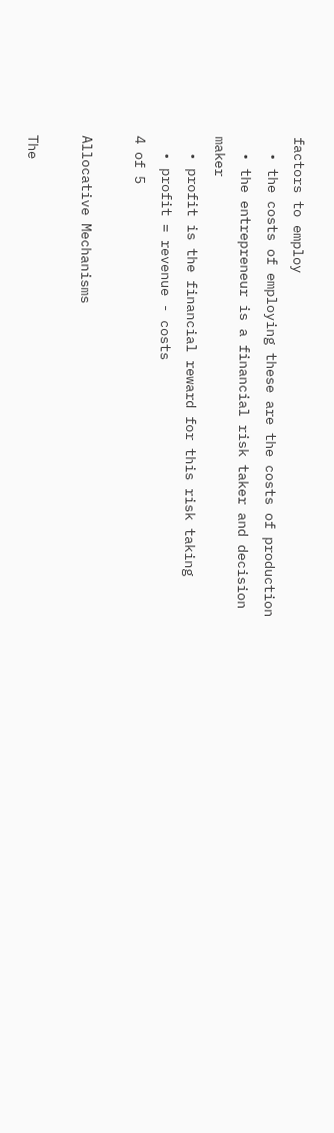factors to employ
  • the costs of employing these are the costs of production
  • the entrepreneur is a financial risk taker and decision maker
  • profit is the financial reward for this risk taking
  • profit = revenue - costs
4 of 5

Allocative Mechanisms

The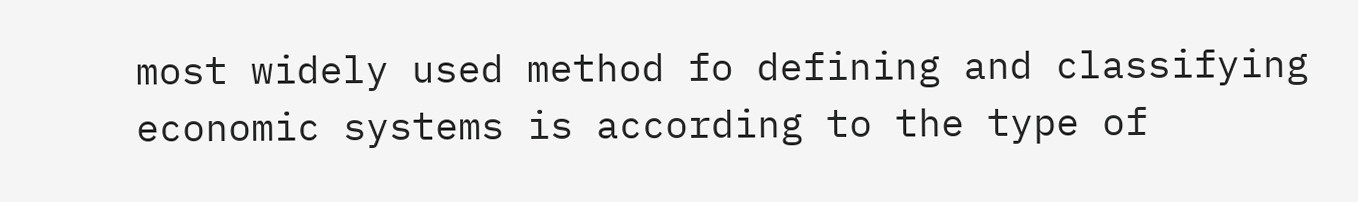most widely used method fo defining and classifying economic systems is according to the type of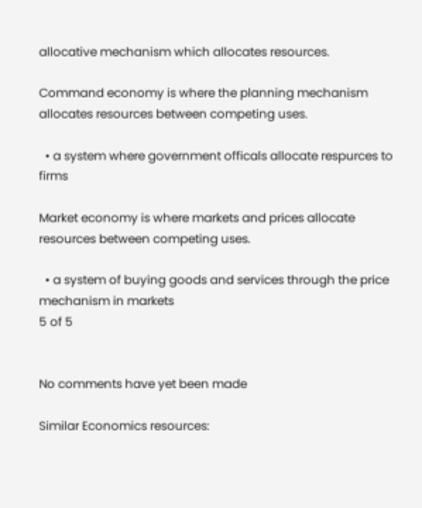allocative mechanism which allocates resources.

Command economy is where the planning mechanism allocates resources between competing uses.

  • a system where government officals allocate respurces to firms

Market economy is where markets and prices allocate resources between competing uses.

  • a system of buying goods and services through the price mechanism in markets
5 of 5


No comments have yet been made

Similar Economics resources: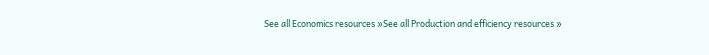See all Economics resources »See all Production and efficiency resources »